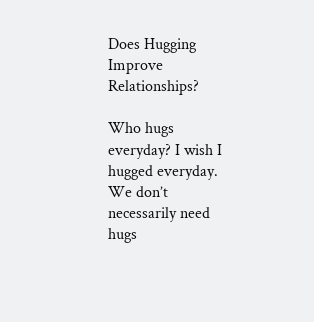Does Hugging Improve Relationships?

Who hugs everyday? I wish I hugged everyday. We don’t necessarily need hugs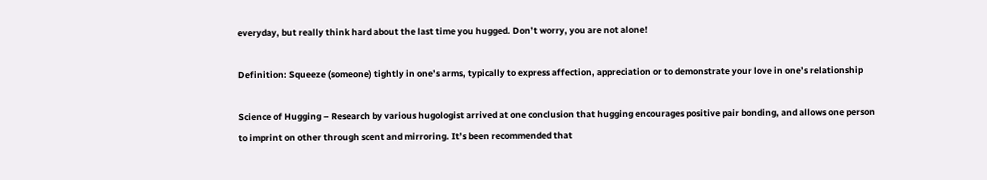everyday, but really think hard about the last time you hugged. Don’t worry, you are not alone!

Definition: Squeeze (someone) tightly in one’s arms, typically to express affection, appreciation or to demonstrate your love in one’s relationship

Science of Hugging – Research by various hugologist arrived at one conclusion that hugging encourages positive pair bonding, and allows one person to imprint on other through scent and mirroring. It’s been recommended that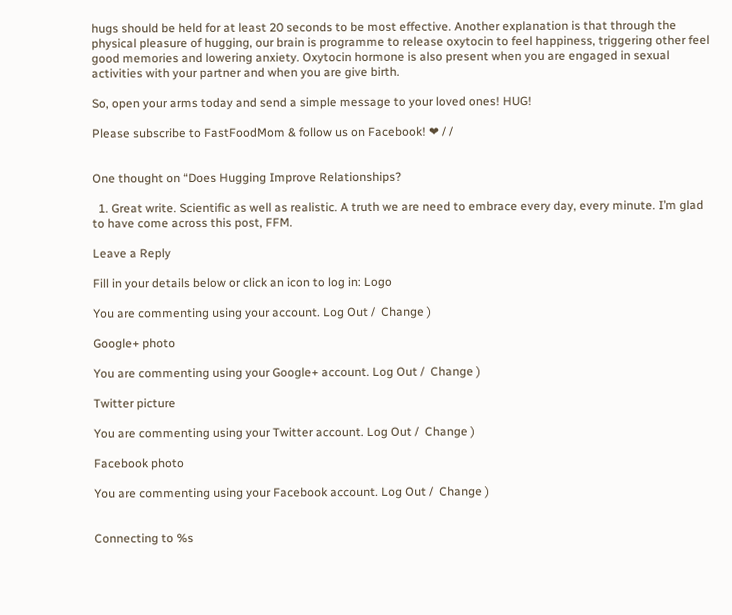hugs should be held for at least 20 seconds to be most effective. Another explanation is that through the physical pleasure of hugging, our brain is programme to release oxytocin to feel happiness, triggering other feel good memories and lowering anxiety. Oxytocin hormone is also present when you are engaged in sexual activities with your partner and when you are give birth.

So, open your arms today and send a simple message to your loved ones! HUG!

Please subscribe to FastFoodMom & follow us on Facebook! ❤ / /


One thought on “Does Hugging Improve Relationships?

  1. Great write. Scientific as well as realistic. A truth we are need to embrace every day, every minute. I’m glad to have come across this post, FFM.

Leave a Reply

Fill in your details below or click an icon to log in: Logo

You are commenting using your account. Log Out /  Change )

Google+ photo

You are commenting using your Google+ account. Log Out /  Change )

Twitter picture

You are commenting using your Twitter account. Log Out /  Change )

Facebook photo

You are commenting using your Facebook account. Log Out /  Change )


Connecting to %s